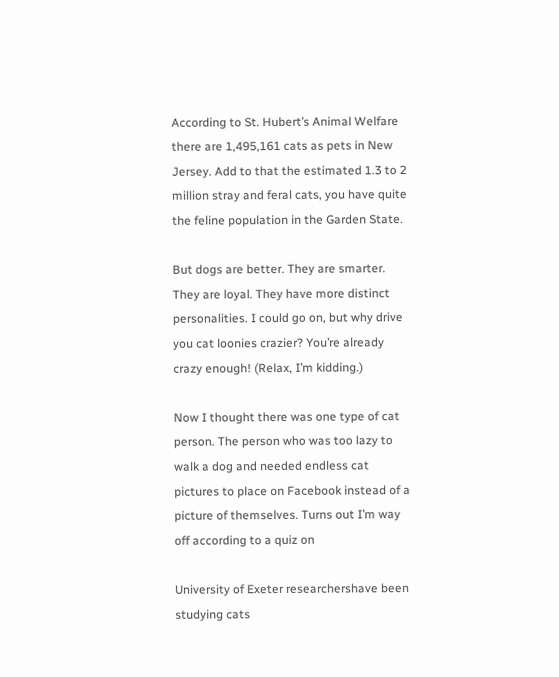According to St. Hubert’s Animal Welfare there are 1,495,161 cats as pets in New Jersey. Add to that the estimated 1.3 to 2 million stray and feral cats, you have quite the feline population in the Garden State.

But dogs are better. They are smarter. They are loyal. They have more distinct personalities. I could go on, but why drive you cat loonies crazier? You’re already crazy enough! (Relax, I’m kidding.)

Now I thought there was one type of cat person. The person who was too lazy to walk a dog and needed endless cat pictures to place on Facebook instead of a picture of themselves. Turns out I’m way off according to a quiz on

University of Exeter researchershave been studying cats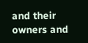and their owners and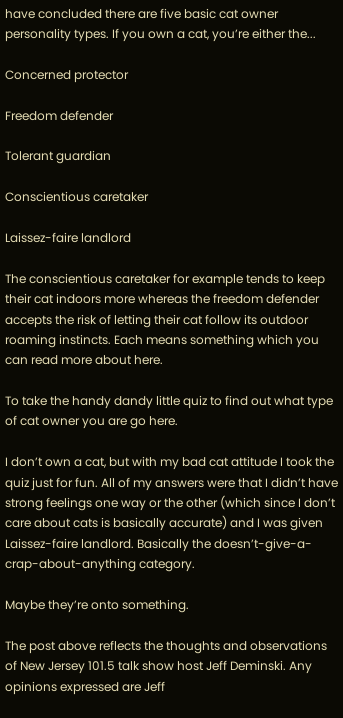have concluded there are five basic cat owner personality types. If you own a cat, you’re either the...

Concerned protector

Freedom defender

Tolerant guardian

Conscientious caretaker

Laissez-faire landlord

The conscientious caretaker for example tends to keep their cat indoors more whereas the freedom defender accepts the risk of letting their cat follow its outdoor roaming instincts. Each means something which you can read more about here.

To take the handy dandy little quiz to find out what type of cat owner you are go here.

I don’t own a cat, but with my bad cat attitude I took the quiz just for fun. All of my answers were that I didn’t have strong feelings one way or the other (which since I don’t care about cats is basically accurate) and I was given Laissez-faire landlord. Basically the doesn’t-give-a-crap-about-anything category.

Maybe they’re onto something.

The post above reflects the thoughts and observations of New Jersey 101.5 talk show host Jeff Deminski. Any opinions expressed are Jeff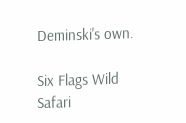Deminski's own.

Six Flags Wild Safari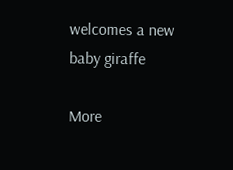welcomes a new baby giraffe

More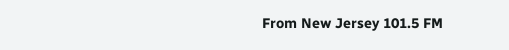From New Jersey 101.5 FM